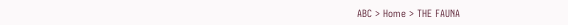ABC > Home > THE FAUNA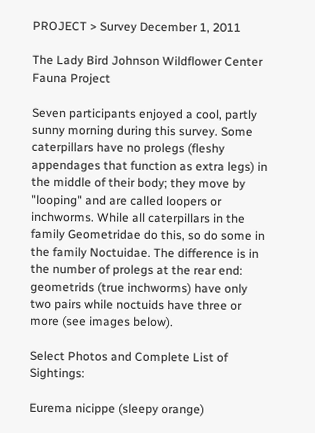PROJECT > Survey December 1, 2011

The Lady Bird Johnson Wildflower Center
Fauna Project

Seven participants enjoyed a cool, partly sunny morning during this survey. Some caterpillars have no prolegs (fleshy appendages that function as extra legs) in the middle of their body; they move by "looping" and are called loopers or inchworms. While all caterpillars in the family Geometridae do this, so do some in the family Noctuidae. The difference is in the number of prolegs at the rear end: geometrids (true inchworms) have only two pairs while noctuids have three or more (see images below).

Select Photos and Complete List of Sightings:

Eurema nicippe (sleepy orange)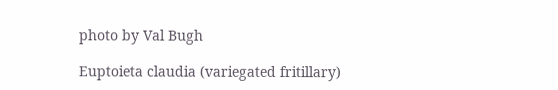photo by Val Bugh

Euptoieta claudia (variegated fritillary)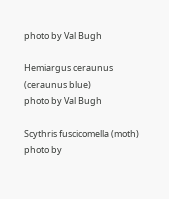photo by Val Bugh

Hemiargus ceraunus (ceraunus blue)
photo by Val Bugh

Scythris fuscicomella (moth)
photo by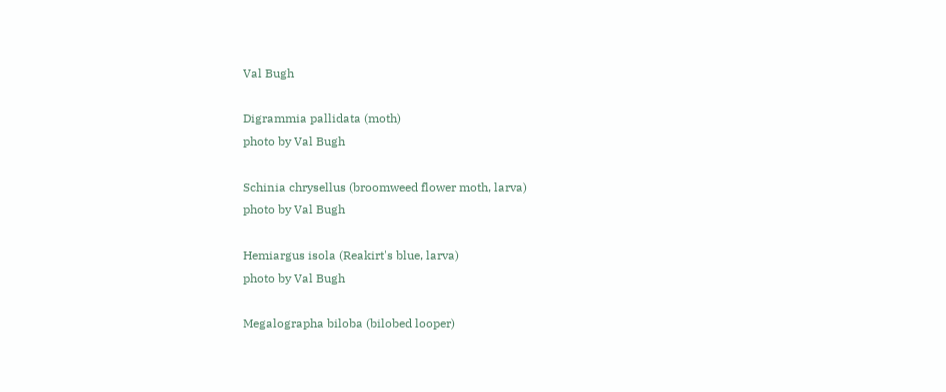Val Bugh

Digrammia pallidata (moth)
photo by Val Bugh

Schinia chrysellus (broomweed flower moth, larva)
photo by Val Bugh

Hemiargus isola (Reakirt's blue, larva)
photo by Val Bugh

Megalographa biloba (bilobed looper)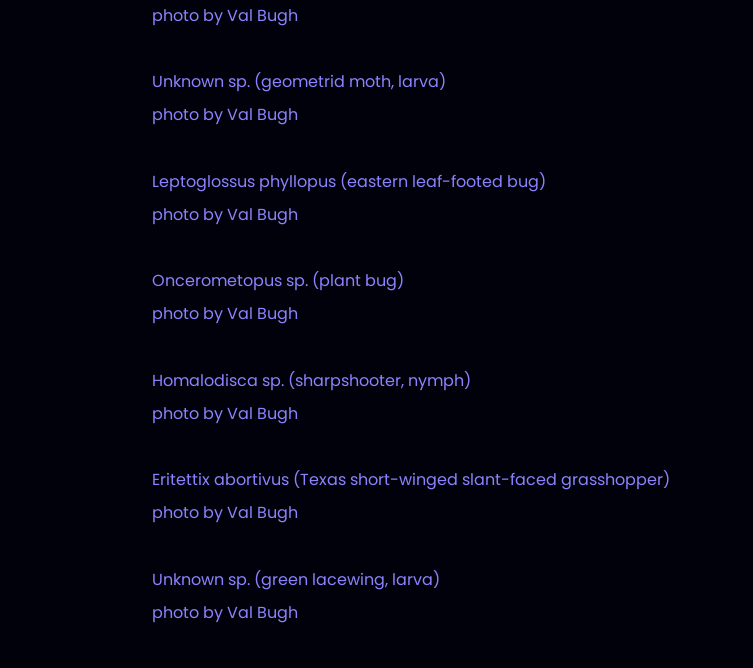photo by Val Bugh

Unknown sp. (geometrid moth, larva)
photo by Val Bugh

Leptoglossus phyllopus (eastern leaf-footed bug)
photo by Val Bugh

Oncerometopus sp. (plant bug)
photo by Val Bugh

Homalodisca sp. (sharpshooter, nymph)
photo by Val Bugh

Eritettix abortivus (Texas short-winged slant-faced grasshopper)
photo by Val Bugh

Unknown sp. (green lacewing, larva)
photo by Val Bugh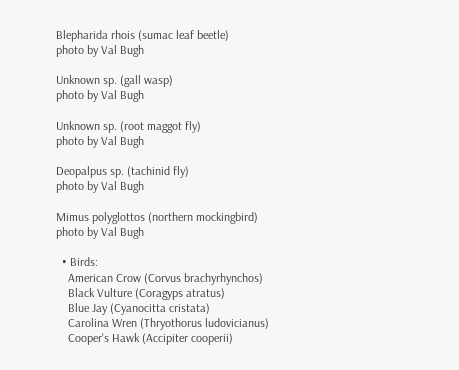Blepharida rhois (sumac leaf beetle)
photo by Val Bugh

Unknown sp. (gall wasp)
photo by Val Bugh

Unknown sp. (root maggot fly)
photo by Val Bugh

Deopalpus sp. (tachinid fly)
photo by Val Bugh

Mimus polyglottos (northern mockingbird)
photo by Val Bugh

  • Birds:
    American Crow (Corvus brachyrhynchos)
    Black Vulture (Coragyps atratus)
    Blue Jay (Cyanocitta cristata)
    Carolina Wren (Thryothorus ludovicianus)
    Cooper's Hawk (Accipiter cooperii)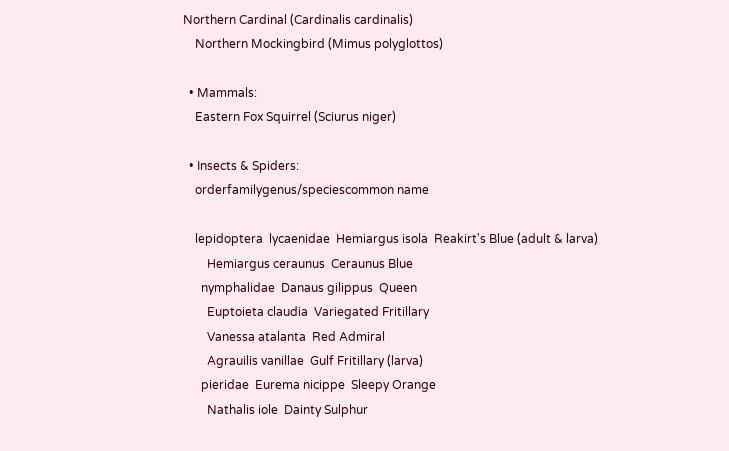Northern Cardinal (Cardinalis cardinalis)
    Northern Mockingbird (Mimus polyglottos)

  • Mammals:
    Eastern Fox Squirrel (Sciurus niger)

  • Insects & Spiders:
    orderfamilygenus/speciescommon name

    lepidoptera  lycaenidae  Hemiargus isola  Reakirt's Blue (adult & larva)
        Hemiargus ceraunus  Ceraunus Blue
      nymphalidae  Danaus gilippus  Queen
        Euptoieta claudia  Variegated Fritillary
        Vanessa atalanta  Red Admiral
        Agrauilis vanillae  Gulf Fritillary (larva)
      pieridae  Eurema nicippe  Sleepy Orange
        Nathalis iole  Dainty Sulphur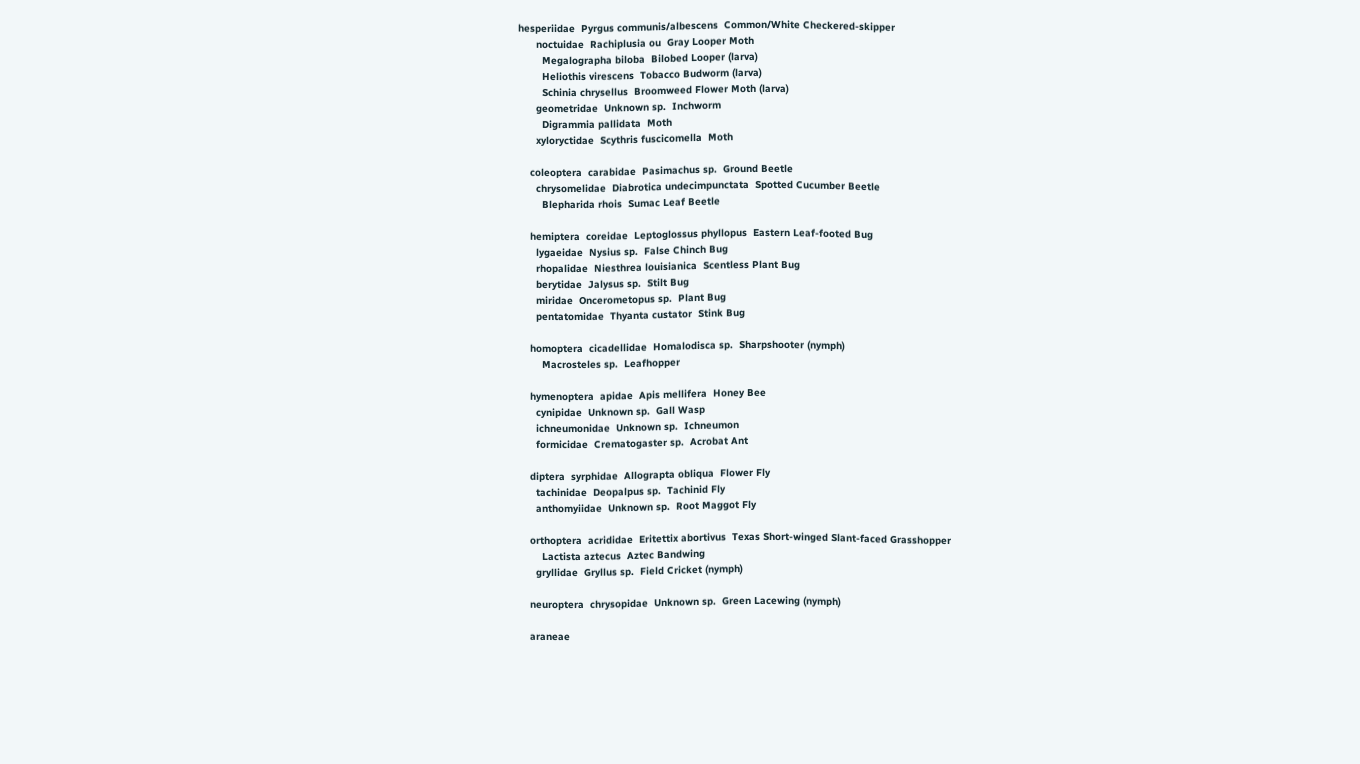hesperiidae  Pyrgus communis/albescens  Common/White Checkered-skipper
      noctuidae  Rachiplusia ou  Gray Looper Moth
        Megalographa biloba  Bilobed Looper (larva)
        Heliothis virescens  Tobacco Budworm (larva)
        Schinia chrysellus  Broomweed Flower Moth (larva)
      geometridae  Unknown sp.  Inchworm
        Digrammia pallidata  Moth
      xyloryctidae  Scythris fuscicomella  Moth

    coleoptera  carabidae  Pasimachus sp.  Ground Beetle
      chrysomelidae  Diabrotica undecimpunctata  Spotted Cucumber Beetle
        Blepharida rhois  Sumac Leaf Beetle

    hemiptera  coreidae  Leptoglossus phyllopus  Eastern Leaf-footed Bug
      lygaeidae  Nysius sp.  False Chinch Bug
      rhopalidae  Niesthrea louisianica  Scentless Plant Bug
      berytidae  Jalysus sp.  Stilt Bug
      miridae  Oncerometopus sp.  Plant Bug
      pentatomidae  Thyanta custator  Stink Bug

    homoptera  cicadellidae  Homalodisca sp.  Sharpshooter (nymph)
        Macrosteles sp.  Leafhopper

    hymenoptera  apidae  Apis mellifera  Honey Bee
      cynipidae  Unknown sp.  Gall Wasp
      ichneumonidae  Unknown sp.  Ichneumon
      formicidae  Crematogaster sp.  Acrobat Ant

    diptera  syrphidae  Allograpta obliqua  Flower Fly
      tachinidae  Deopalpus sp.  Tachinid Fly
      anthomyiidae  Unknown sp.  Root Maggot Fly

    orthoptera  acrididae  Eritettix abortivus  Texas Short-winged Slant-faced Grasshopper
        Lactista aztecus  Aztec Bandwing
      gryllidae  Gryllus sp.  Field Cricket (nymph)

    neuroptera  chrysopidae  Unknown sp.  Green Lacewing (nymph)

    araneae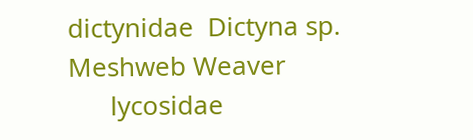dictynidae  Dictyna sp.  Meshweb Weaver
      lycosidae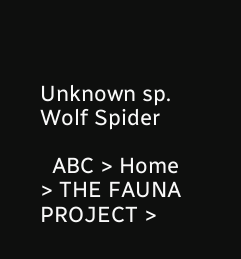Unknown sp.  Wolf Spider

  ABC > Home > THE FAUNA PROJECT >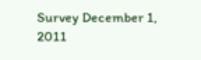Survey December 1, 2011